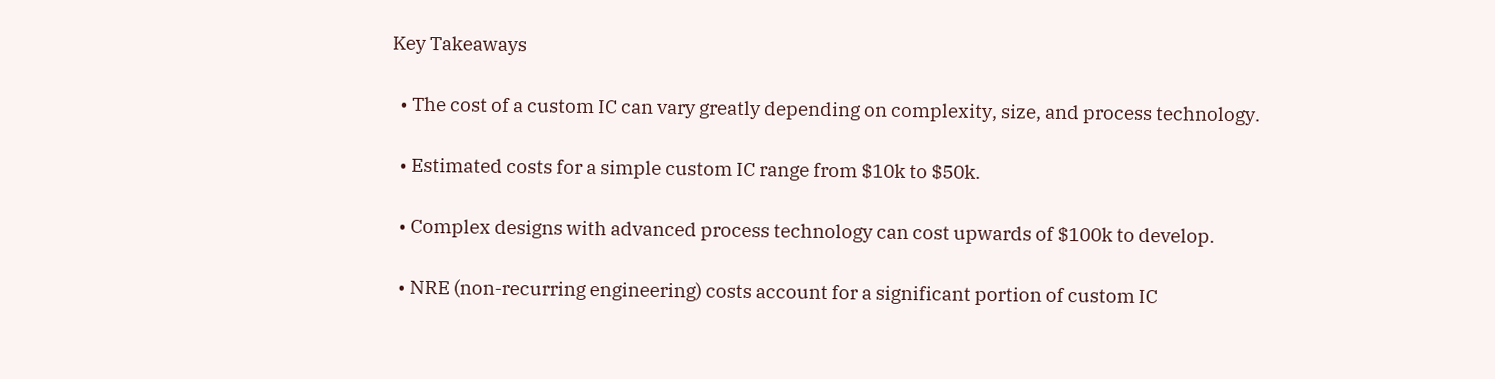Key Takeaways

  • The cost of a custom IC can vary greatly depending on complexity, size, and process technology.

  • Estimated costs for a simple custom IC range from $10k to $50k.

  • Complex designs with advanced process technology can cost upwards of $100k to develop.

  • NRE (non-recurring engineering) costs account for a significant portion of custom IC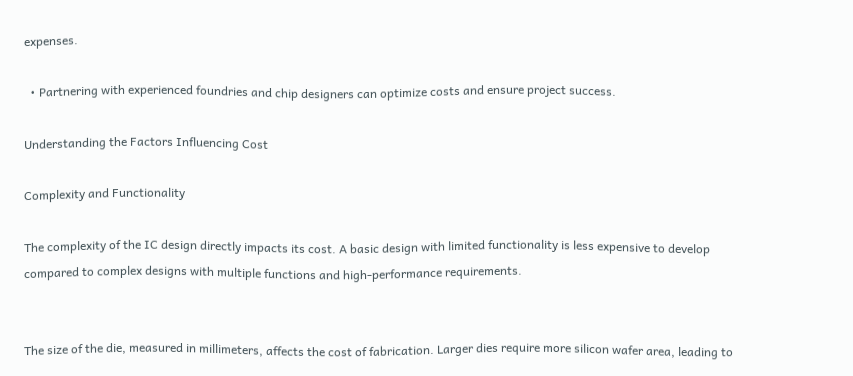expenses.

  • Partnering with experienced foundries and chip designers can optimize costs and ensure project success.

Understanding the Factors Influencing Cost

Complexity and Functionality

The complexity of the IC design directly impacts its cost. A basic design with limited functionality is less expensive to develop compared to complex designs with multiple functions and high-performance requirements.


The size of the die, measured in millimeters, affects the cost of fabrication. Larger dies require more silicon wafer area, leading to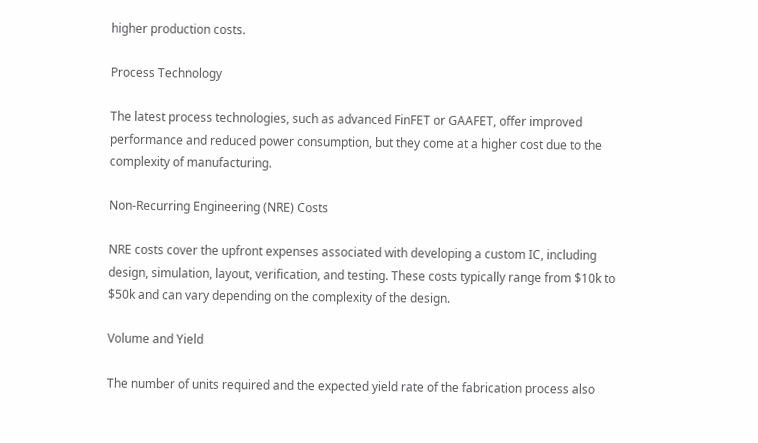higher production costs.

Process Technology

The latest process technologies, such as advanced FinFET or GAAFET, offer improved performance and reduced power consumption, but they come at a higher cost due to the complexity of manufacturing.

Non-Recurring Engineering (NRE) Costs

NRE costs cover the upfront expenses associated with developing a custom IC, including design, simulation, layout, verification, and testing. These costs typically range from $10k to $50k and can vary depending on the complexity of the design.

Volume and Yield

The number of units required and the expected yield rate of the fabrication process also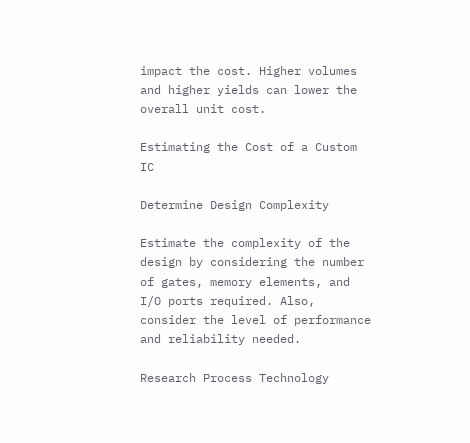impact the cost. Higher volumes and higher yields can lower the overall unit cost.

Estimating the Cost of a Custom IC

Determine Design Complexity

Estimate the complexity of the design by considering the number of gates, memory elements, and I/O ports required. Also, consider the level of performance and reliability needed.

Research Process Technology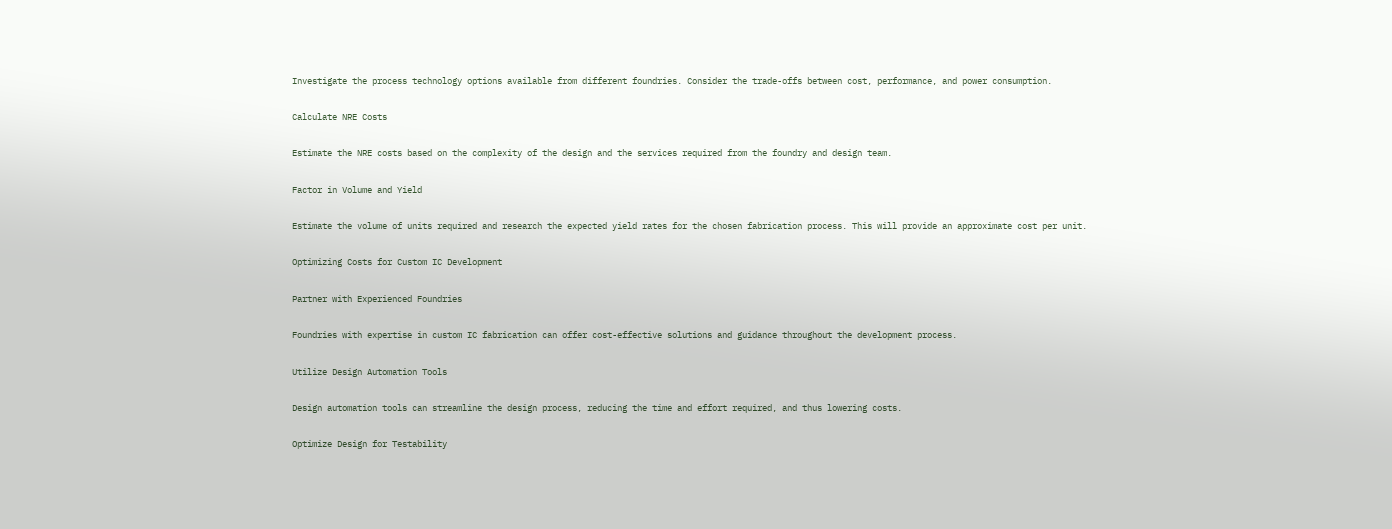Investigate the process technology options available from different foundries. Consider the trade-offs between cost, performance, and power consumption.

Calculate NRE Costs

Estimate the NRE costs based on the complexity of the design and the services required from the foundry and design team.

Factor in Volume and Yield

Estimate the volume of units required and research the expected yield rates for the chosen fabrication process. This will provide an approximate cost per unit.

Optimizing Costs for Custom IC Development

Partner with Experienced Foundries

Foundries with expertise in custom IC fabrication can offer cost-effective solutions and guidance throughout the development process.

Utilize Design Automation Tools

Design automation tools can streamline the design process, reducing the time and effort required, and thus lowering costs.

Optimize Design for Testability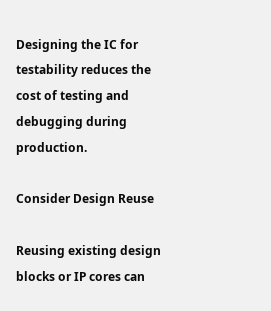Designing the IC for testability reduces the cost of testing and debugging during production.

Consider Design Reuse

Reusing existing design blocks or IP cores can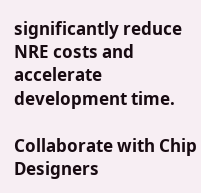significantly reduce NRE costs and accelerate development time.

Collaborate with Chip Designers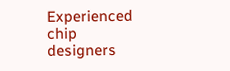Experienced chip designers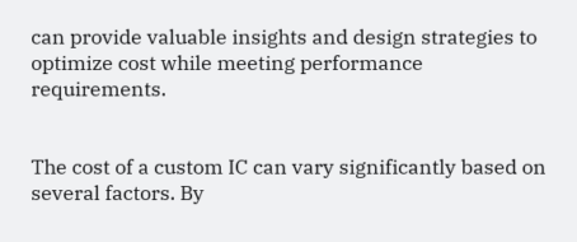can provide valuable insights and design strategies to optimize cost while meeting performance requirements.


The cost of a custom IC can vary significantly based on several factors. By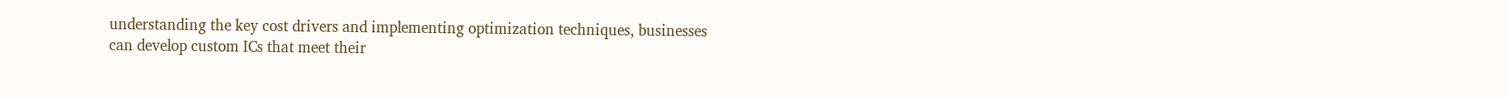understanding the key cost drivers and implementing optimization techniques, businesses can develop custom ICs that meet their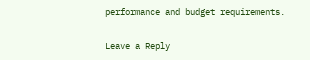performance and budget requirements.

Leave a Reply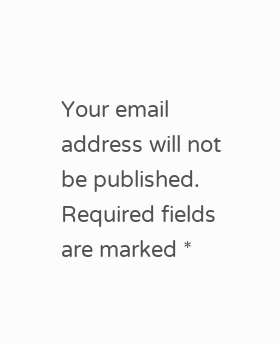Your email address will not be published. Required fields are marked *